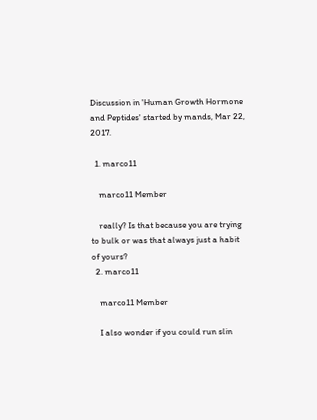Discussion in 'Human Growth Hormone and Peptides' started by mands, Mar 22, 2017.

  1. marco11

    marco11 Member

    really? Is that because you are trying to bulk or was that always just a habit of yours?
  2. marco11

    marco11 Member

    I also wonder if you could run slin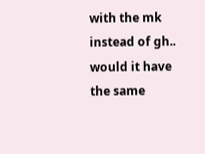with the mk instead of gh.. would it have the same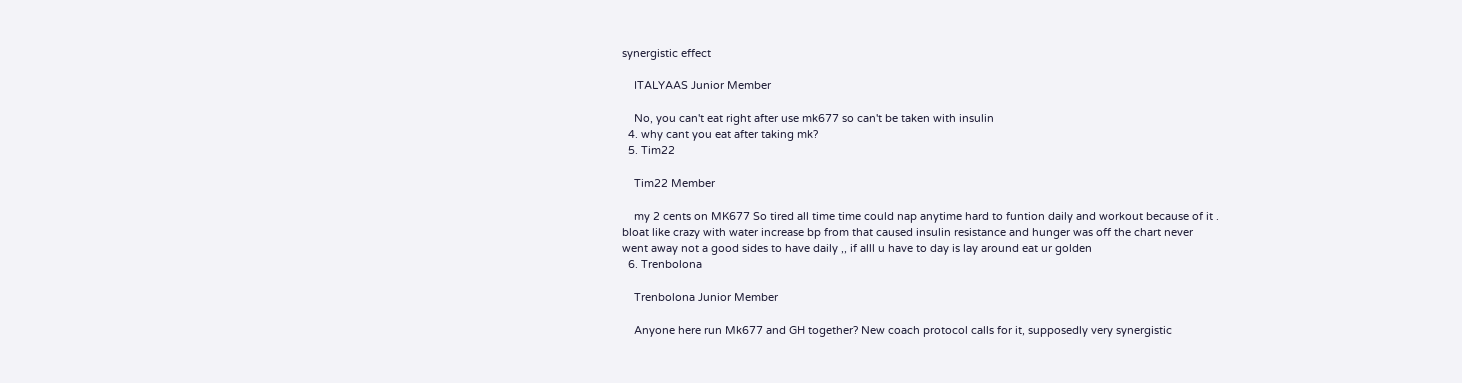synergistic effect

    ITALYAAS Junior Member

    No, you can't eat right after use mk677 so can't be taken with insulin
  4. why cant you eat after taking mk?
  5. Tim22

    Tim22 Member

    my 2 cents on MK677 So tired all time time could nap anytime hard to funtion daily and workout because of it . bloat like crazy with water increase bp from that caused insulin resistance and hunger was off the chart never went away not a good sides to have daily ,, if alll u have to day is lay around eat ur golden
  6. Trenbolona

    Trenbolona Junior Member

    Anyone here run Mk677 and GH together? New coach protocol calls for it, supposedly very synergistic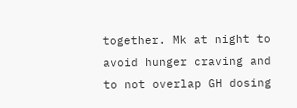together. Mk at night to avoid hunger craving and to not overlap GH dosing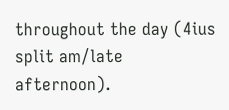throughout the day (4ius split am/late afternoon).